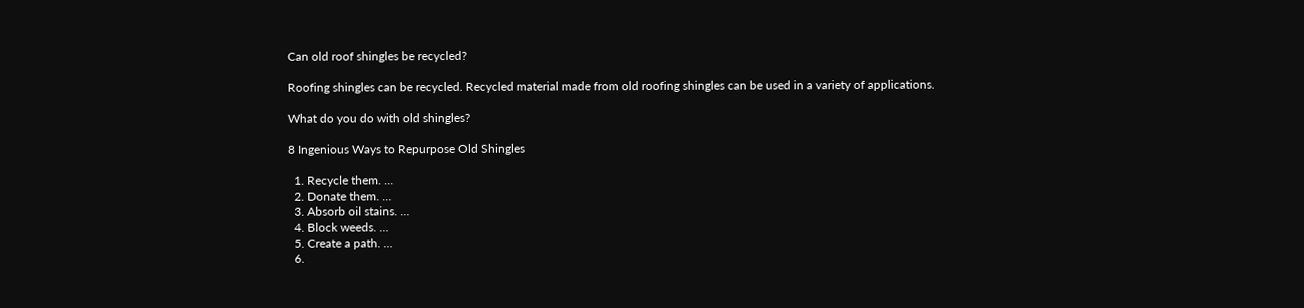Can old roof shingles be recycled?

Roofing shingles can be recycled. Recycled material made from old roofing shingles can be used in a variety of applications.

What do you do with old shingles?

8 Ingenious Ways to Repurpose Old Shingles

  1. Recycle them. …
  2. Donate them. …
  3. Absorb oil stains. …
  4. Block weeds. …
  5. Create a path. …
  6.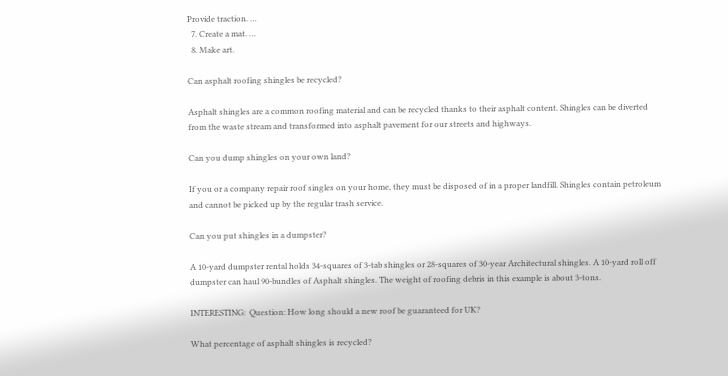Provide traction. …
  7. Create a mat. …
  8. Make art.

Can asphalt roofing shingles be recycled?

Asphalt shingles are a common roofing material and can be recycled thanks to their asphalt content. Shingles can be diverted from the waste stream and transformed into asphalt pavement for our streets and highways.

Can you dump shingles on your own land?

If you or a company repair roof singles on your home, they must be disposed of in a proper landfill. Shingles contain petroleum and cannot be picked up by the regular trash service.

Can you put shingles in a dumpster?

A 10-yard dumpster rental holds 34-squares of 3-tab shingles or 28-squares of 30-year Architectural shingles. A 10-yard roll off dumpster can haul 90-bundles of Asphalt shingles. The weight of roofing debris in this example is about 3-tons.

INTERESTING:  Question: How long should a new roof be guaranteed for UK?

What percentage of asphalt shingles is recycled?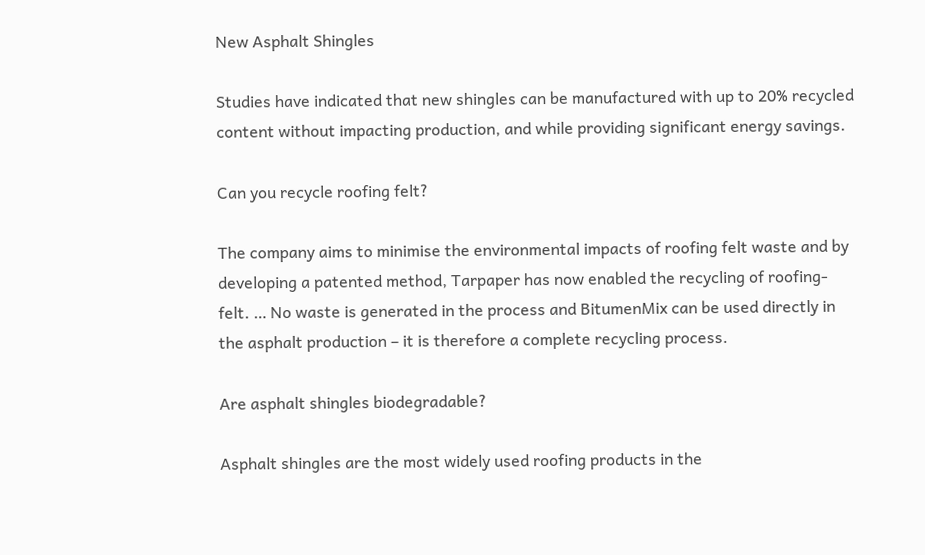New Asphalt Shingles

Studies have indicated that new shingles can be manufactured with up to 20% recycled content without impacting production, and while providing significant energy savings.

Can you recycle roofing felt?

The company aims to minimise the environmental impacts of roofing felt waste and by developing a patented method, Tarpaper has now enabled the recycling of roofing-felt. … No waste is generated in the process and BitumenMix can be used directly in the asphalt production – it is therefore a complete recycling process.

Are asphalt shingles biodegradable?

Asphalt shingles are the most widely used roofing products in the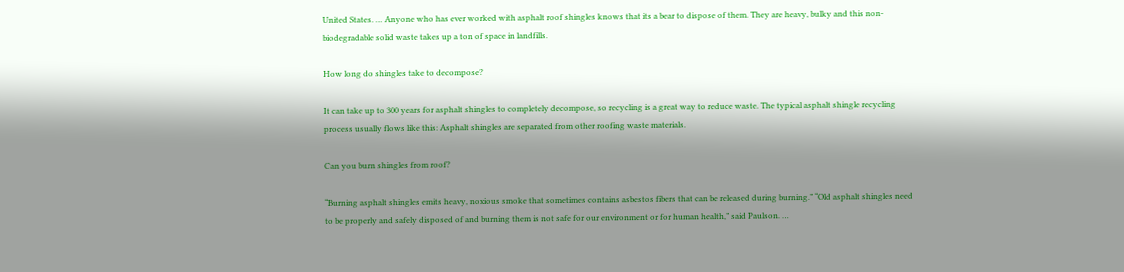United States. … Anyone who has ever worked with asphalt roof shingles knows that its a bear to dispose of them. They are heavy, bulky and this non-biodegradable solid waste takes up a ton of space in landfills.

How long do shingles take to decompose?

It can take up to 300 years for asphalt shingles to completely decompose, so recycling is a great way to reduce waste. The typical asphalt shingle recycling process usually flows like this: Asphalt shingles are separated from other roofing waste materials.

Can you burn shingles from roof?

“Burning asphalt shingles emits heavy, noxious smoke that sometimes contains asbestos fibers that can be released during burning.” “Old asphalt shingles need to be properly and safely disposed of and burning them is not safe for our environment or for human health,” said Paulson. …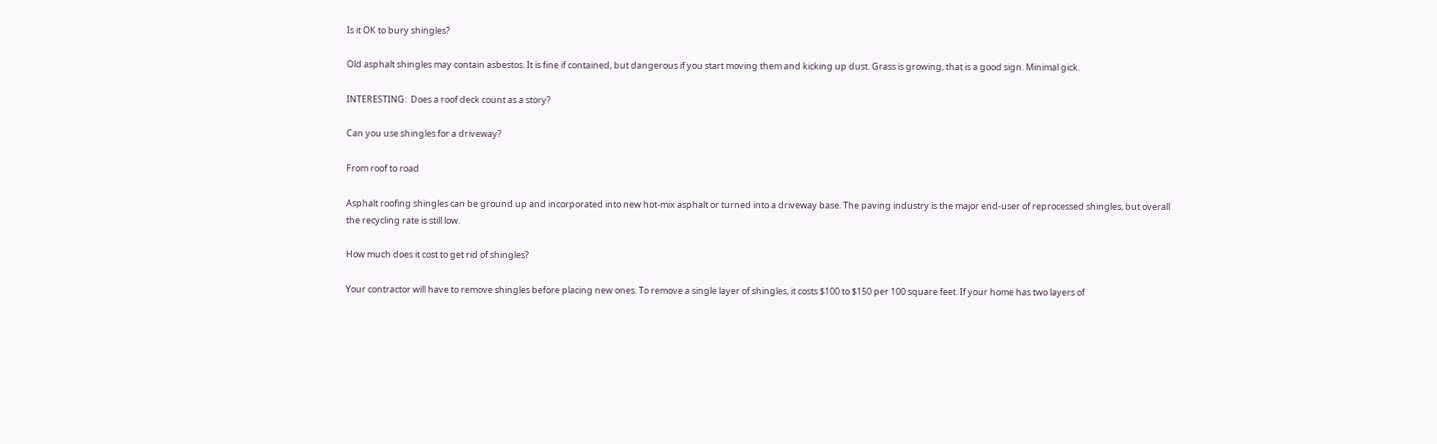Is it OK to bury shingles?

Old asphalt shingles may contain asbestos. It is fine if contained, but dangerous if you start moving them and kicking up dust. Grass is growing, that is a good sign. Minimal gick.

INTERESTING:  Does a roof deck count as a story?

Can you use shingles for a driveway?

From roof to road

Asphalt roofing shingles can be ground up and incorporated into new hot-mix asphalt or turned into a driveway base. The paving industry is the major end-user of reprocessed shingles, but overall the recycling rate is still low.

How much does it cost to get rid of shingles?

Your contractor will have to remove shingles before placing new ones. To remove a single layer of shingles, it costs $100 to $150 per 100 square feet. If your home has two layers of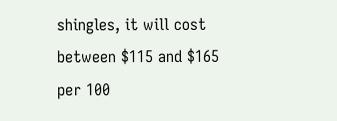shingles, it will cost between $115 and $165 per 100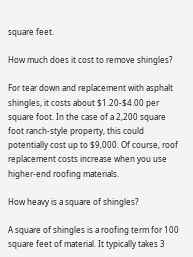square feet.

How much does it cost to remove shingles?

For tear down and replacement with asphalt shingles, it costs about $1.20-$4.00 per square foot. In the case of a 2,200 square foot ranch-style property, this could potentially cost up to $9,000. Of course, roof replacement costs increase when you use higher-end roofing materials.

How heavy is a square of shingles?

A square of shingles is a roofing term for 100 square feet of material. It typically takes 3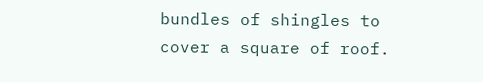bundles of shingles to cover a square of roof.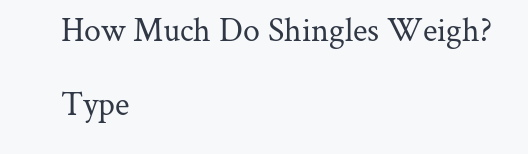How Much Do Shingles Weigh?

Type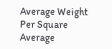Average Weight Per Square Average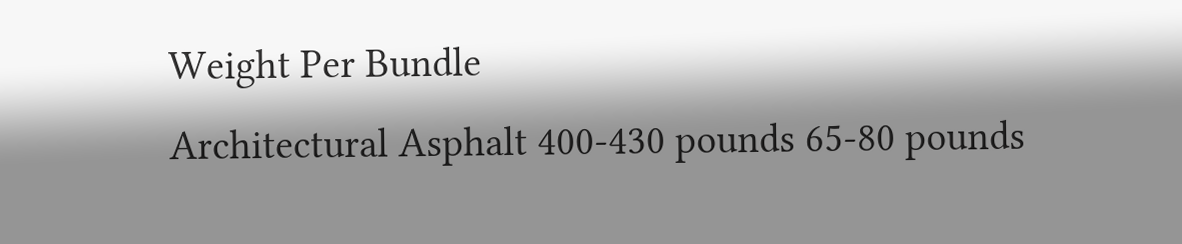Weight Per Bundle
Architectural Asphalt 400-430 pounds 65-80 pounds